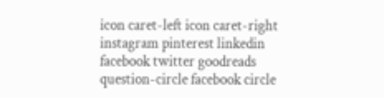icon caret-left icon caret-right instagram pinterest linkedin facebook twitter goodreads question-circle facebook circle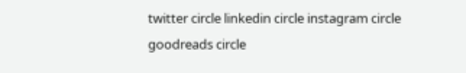twitter circle linkedin circle instagram circle goodreads circle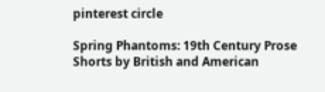pinterest circle

Spring Phantoms: 19th Century Prose Shorts by British and American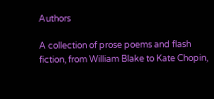Authors

A collection of prose poems and flash fiction, from William Blake to Kate Chopin,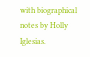with biographical notes by Holly Iglesias.